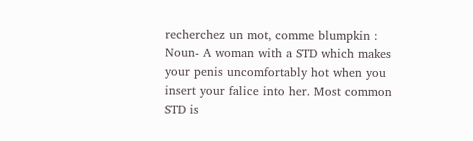recherchez un mot, comme blumpkin :
Noun- A woman with a STD which makes your penis uncomfortably hot when you insert your falice into her. Most common STD is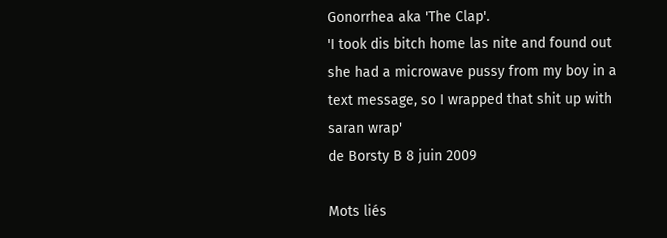Gonorrhea aka 'The Clap'.
'I took dis bitch home las nite and found out she had a microwave pussy from my boy in a text message, so I wrapped that shit up with saran wrap'
de Borsty B 8 juin 2009

Mots liés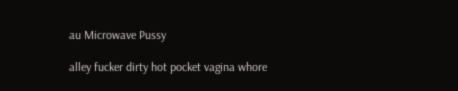au Microwave Pussy

alley fucker dirty hot pocket vagina whore